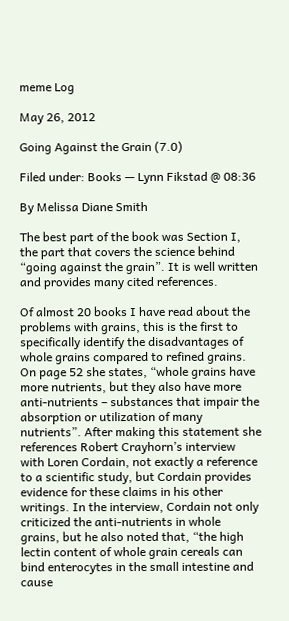meme Log

May 26, 2012

Going Against the Grain (7.0)

Filed under: Books — Lynn Fikstad @ 08:36

By Melissa Diane Smith

The best part of the book was Section I, the part that covers the science behind “going against the grain”. It is well written and provides many cited references.

Of almost 20 books I have read about the problems with grains, this is the first to specifically identify the disadvantages of whole grains compared to refined grains. On page 52 she states, “whole grains have more nutrients, but they also have more anti-nutrients – substances that impair the absorption or utilization of many nutrients”. After making this statement she references Robert Crayhorn’s interview with Loren Cordain, not exactly a reference to a scientific study, but Cordain provides evidence for these claims in his other writings. In the interview, Cordain not only criticized the anti-nutrients in whole grains, but he also noted that, “the high lectin content of whole grain cereals can bind enterocytes in the small intestine and cause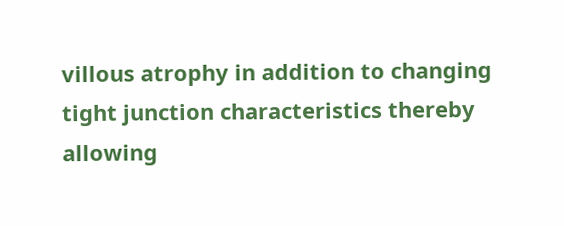villous atrophy in addition to changing tight junction characteristics thereby allowing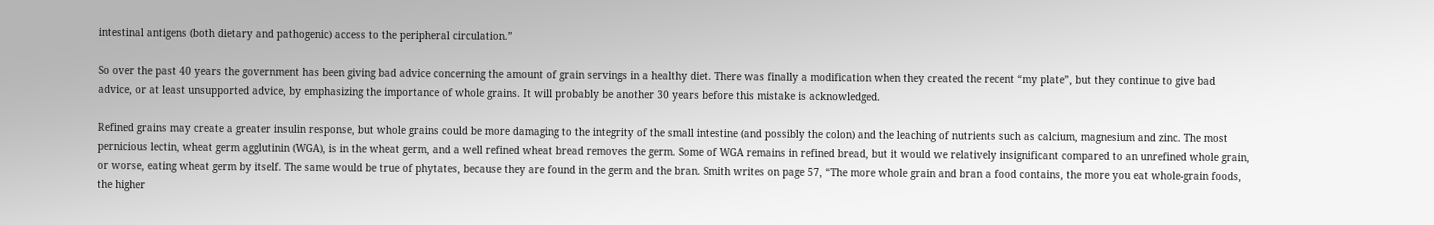intestinal antigens (both dietary and pathogenic) access to the peripheral circulation.”

So over the past 40 years the government has been giving bad advice concerning the amount of grain servings in a healthy diet. There was finally a modification when they created the recent “my plate”, but they continue to give bad advice, or at least unsupported advice, by emphasizing the importance of whole grains. It will probably be another 30 years before this mistake is acknowledged.

Refined grains may create a greater insulin response, but whole grains could be more damaging to the integrity of the small intestine (and possibly the colon) and the leaching of nutrients such as calcium, magnesium and zinc. The most pernicious lectin, wheat germ agglutinin (WGA), is in the wheat germ, and a well refined wheat bread removes the germ. Some of WGA remains in refined bread, but it would we relatively insignificant compared to an unrefined whole grain, or worse, eating wheat germ by itself. The same would be true of phytates, because they are found in the germ and the bran. Smith writes on page 57, “The more whole grain and bran a food contains, the more you eat whole-grain foods, the higher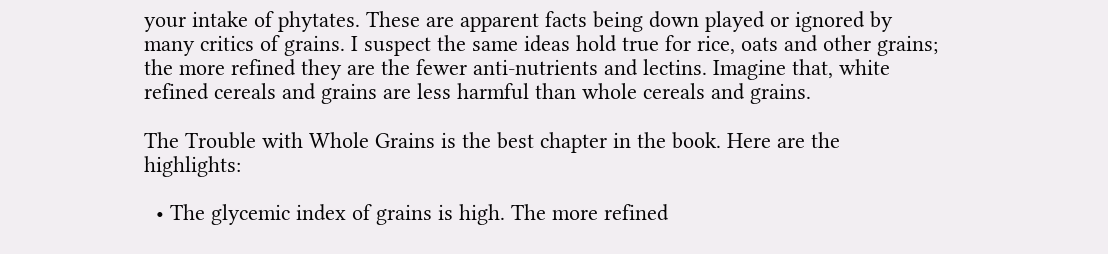your intake of phytates. These are apparent facts being down played or ignored by many critics of grains. I suspect the same ideas hold true for rice, oats and other grains; the more refined they are the fewer anti-nutrients and lectins. Imagine that, white refined cereals and grains are less harmful than whole cereals and grains.

The Trouble with Whole Grains is the best chapter in the book. Here are the highlights:

  • The glycemic index of grains is high. The more refined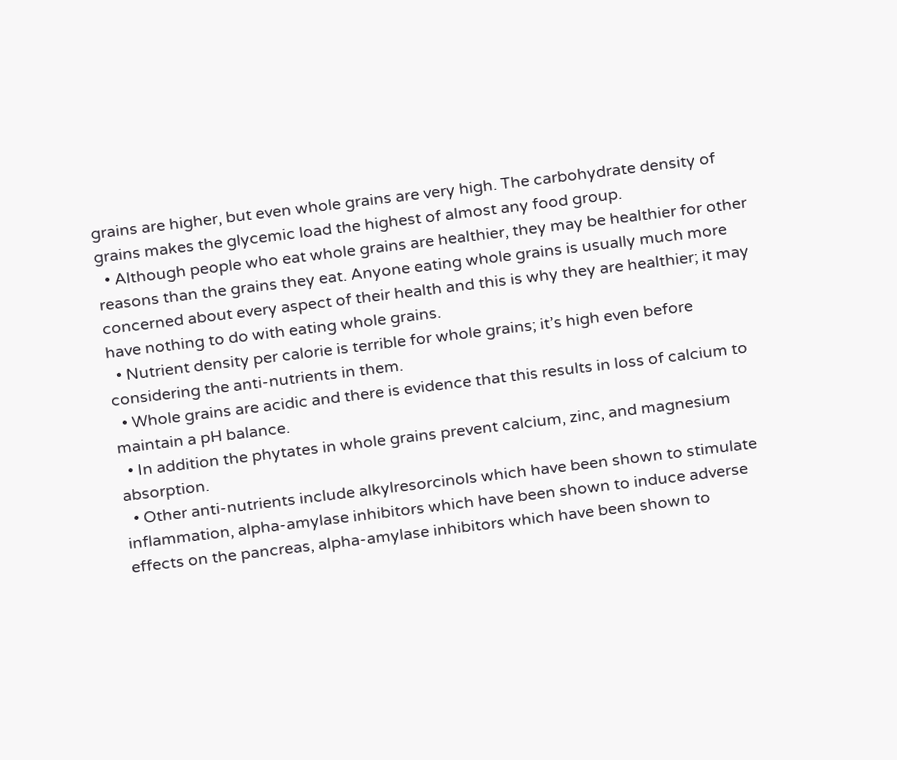grains are higher, but even whole grains are very high. The carbohydrate density of grains makes the glycemic load the highest of almost any food group.
  • Although people who eat whole grains are healthier, they may be healthier for other reasons than the grains they eat. Anyone eating whole grains is usually much more concerned about every aspect of their health and this is why they are healthier; it may have nothing to do with eating whole grains.
  • Nutrient density per calorie is terrible for whole grains; it’s high even before considering the anti-nutrients in them.
  • Whole grains are acidic and there is evidence that this results in loss of calcium to maintain a pH balance.
  • In addition the phytates in whole grains prevent calcium, zinc, and magnesium absorption.
  • Other anti-nutrients include alkylresorcinols which have been shown to stimulate inflammation, alpha-amylase inhibitors which have been shown to induce adverse effects on the pancreas, alpha-amylase inhibitors which have been shown to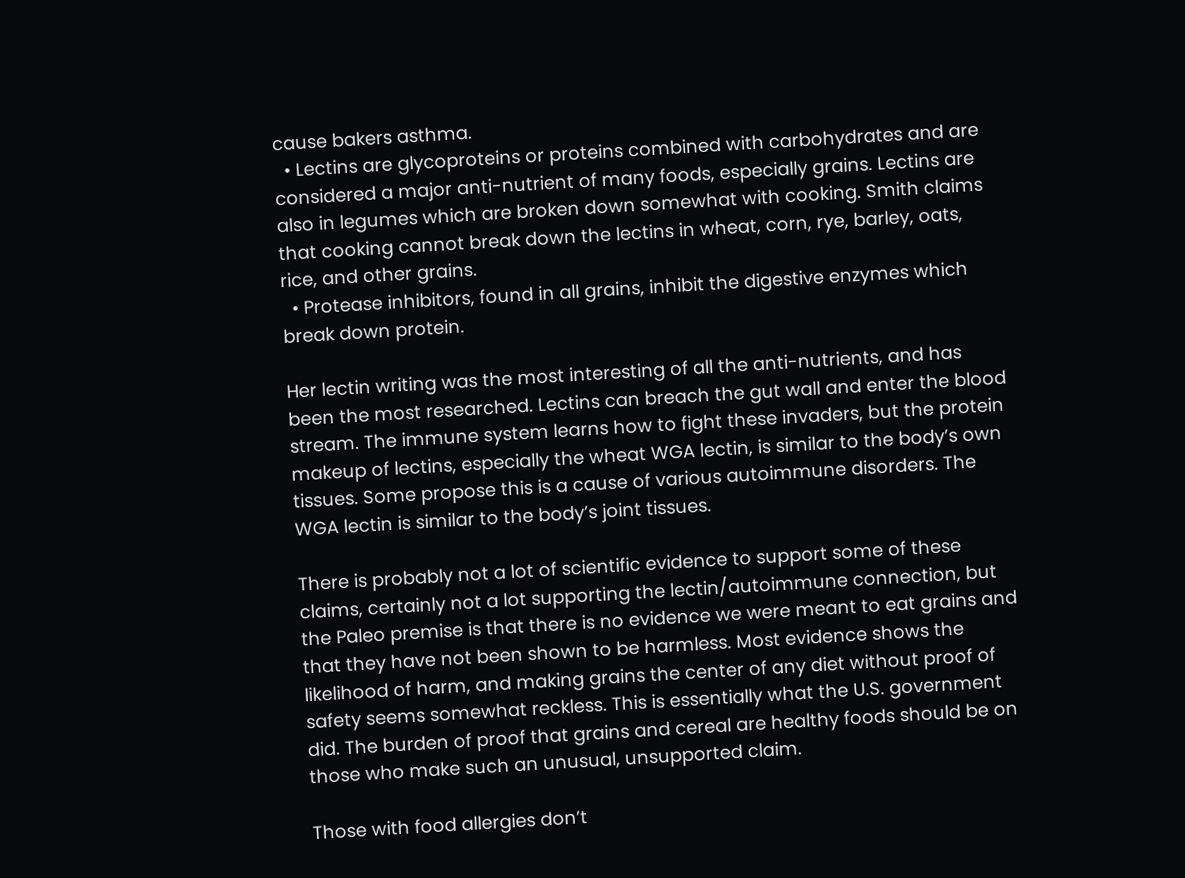cause bakers asthma.
  • Lectins are glycoproteins or proteins combined with carbohydrates and are considered a major anti-nutrient of many foods, especially grains. Lectins are also in legumes which are broken down somewhat with cooking. Smith claims that cooking cannot break down the lectins in wheat, corn, rye, barley, oats, rice, and other grains.
  • Protease inhibitors, found in all grains, inhibit the digestive enzymes which break down protein.

Her lectin writing was the most interesting of all the anti-nutrients, and has been the most researched. Lectins can breach the gut wall and enter the blood stream. The immune system learns how to fight these invaders, but the protein makeup of lectins, especially the wheat WGA lectin, is similar to the body’s own tissues. Some propose this is a cause of various autoimmune disorders. The WGA lectin is similar to the body’s joint tissues.

There is probably not a lot of scientific evidence to support some of these claims, certainly not a lot supporting the lectin/autoimmune connection, but the Paleo premise is that there is no evidence we were meant to eat grains and that they have not been shown to be harmless. Most evidence shows the likelihood of harm, and making grains the center of any diet without proof of safety seems somewhat reckless. This is essentially what the U.S. government did. The burden of proof that grains and cereal are healthy foods should be on those who make such an unusual, unsupported claim.

Those with food allergies don’t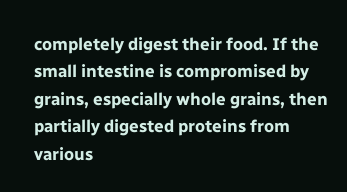completely digest their food. If the small intestine is compromised by grains, especially whole grains, then partially digested proteins from various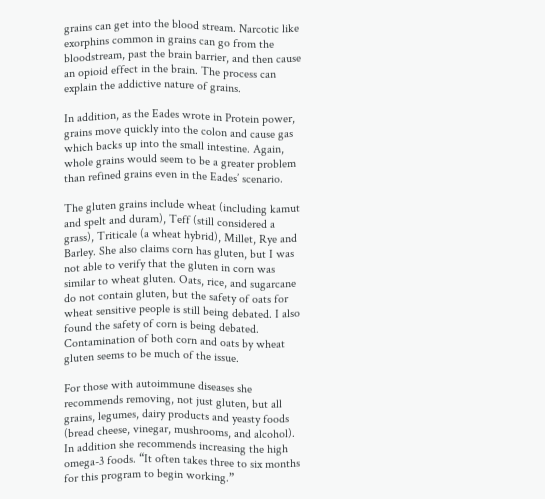grains can get into the blood stream. Narcotic like exorphins common in grains can go from the bloodstream, past the brain barrier, and then cause an opioid effect in the brain. The process can explain the addictive nature of grains.

In addition, as the Eades wrote in Protein power, grains move quickly into the colon and cause gas which backs up into the small intestine. Again, whole grains would seem to be a greater problem than refined grains even in the Eades’ scenario.

The gluten grains include wheat (including kamut and spelt and duram), Teff (still considered a grass), Triticale (a wheat hybrid), Millet, Rye and Barley. She also claims corn has gluten, but I was not able to verify that the gluten in corn was similar to wheat gluten. Oats, rice, and sugarcane do not contain gluten, but the safety of oats for wheat sensitive people is still being debated. I also found the safety of corn is being debated. Contamination of both corn and oats by wheat gluten seems to be much of the issue.

For those with autoimmune diseases she recommends removing, not just gluten, but all grains, legumes, dairy products and yeasty foods (bread cheese, vinegar, mushrooms, and alcohol). In addition she recommends increasing the high omega-3 foods. “It often takes three to six months for this program to begin working.”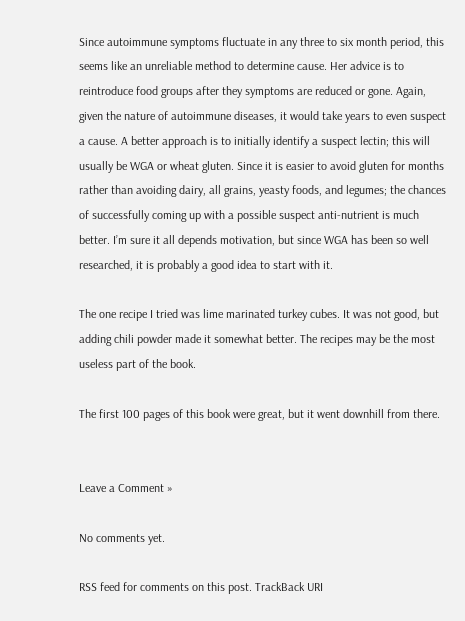Since autoimmune symptoms fluctuate in any three to six month period, this seems like an unreliable method to determine cause. Her advice is to reintroduce food groups after they symptoms are reduced or gone. Again, given the nature of autoimmune diseases, it would take years to even suspect a cause. A better approach is to initially identify a suspect lectin; this will usually be WGA or wheat gluten. Since it is easier to avoid gluten for months rather than avoiding dairy, all grains, yeasty foods, and legumes; the chances of successfully coming up with a possible suspect anti-nutrient is much better. I’m sure it all depends motivation, but since WGA has been so well researched, it is probably a good idea to start with it.

The one recipe I tried was lime marinated turkey cubes. It was not good, but adding chili powder made it somewhat better. The recipes may be the most useless part of the book.

The first 100 pages of this book were great, but it went downhill from there.


Leave a Comment »

No comments yet.

RSS feed for comments on this post. TrackBack URI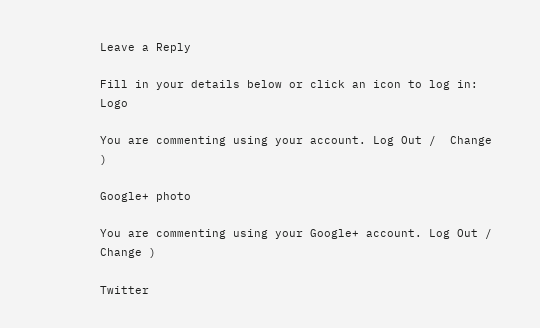Leave a Reply

Fill in your details below or click an icon to log in: Logo

You are commenting using your account. Log Out /  Change )

Google+ photo

You are commenting using your Google+ account. Log Out /  Change )

Twitter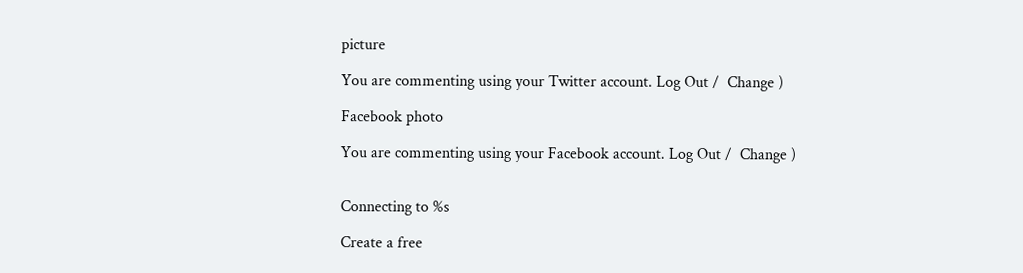picture

You are commenting using your Twitter account. Log Out /  Change )

Facebook photo

You are commenting using your Facebook account. Log Out /  Change )


Connecting to %s

Create a free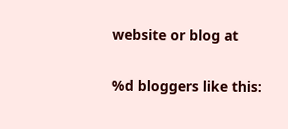website or blog at

%d bloggers like this: